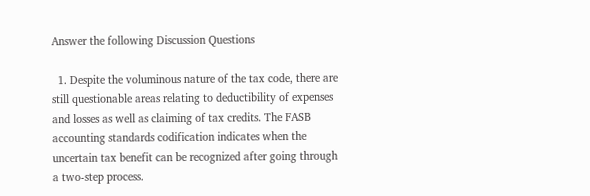Answer the following Discussion Questions

  1. Despite the voluminous nature of the tax code, there are still questionable areas relating to deductibility of expenses and losses as well as claiming of tax credits. The FASB accounting standards codification indicates when the uncertain tax benefit can be recognized after going through a two-step process.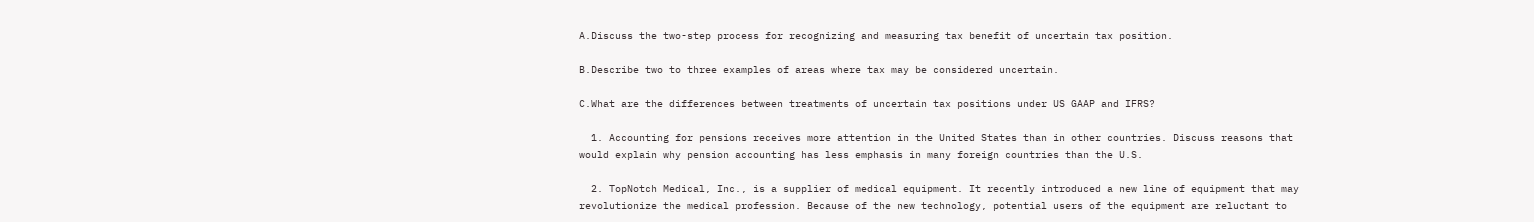A.Discuss the two-step process for recognizing and measuring tax benefit of uncertain tax position.

B.Describe two to three examples of areas where tax may be considered uncertain.

C.What are the differences between treatments of uncertain tax positions under US GAAP and IFRS?

  1. Accounting for pensions receives more attention in the United States than in other countries. Discuss reasons that would explain why pension accounting has less emphasis in many foreign countries than the U.S.

  2. TopNotch Medical, Inc., is a supplier of medical equipment. It recently introduced a new line of equipment that may revolutionize the medical profession. Because of the new technology, potential users of the equipment are reluctant to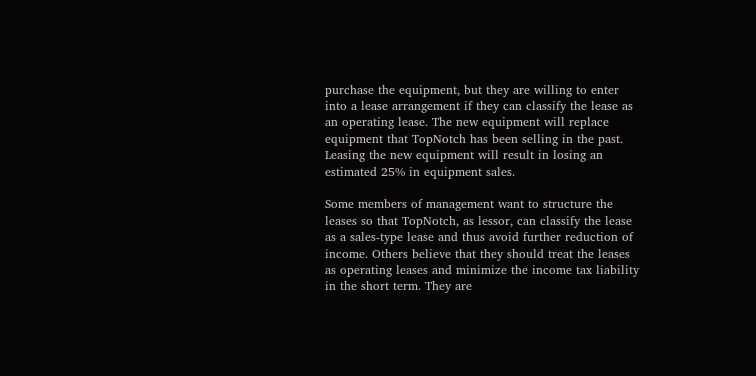purchase the equipment, but they are willing to enter into a lease arrangement if they can classify the lease as an operating lease. The new equipment will replace equipment that TopNotch has been selling in the past. Leasing the new equipment will result in losing an estimated 25% in equipment sales.

Some members of management want to structure the leases so that TopNotch, as lessor, can classify the lease as a sales-type lease and thus avoid further reduction of income. Others believe that they should treat the leases as operating leases and minimize the income tax liability in the short term. They are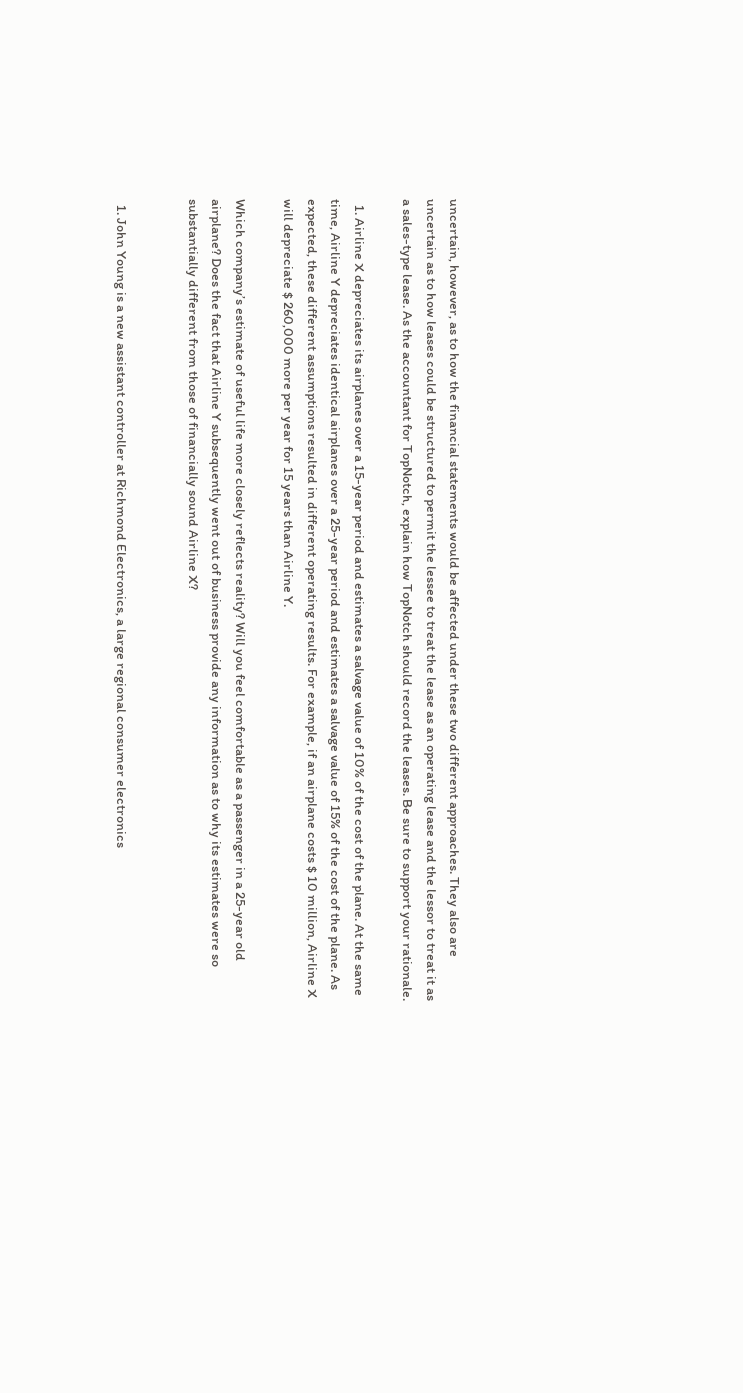uncertain, however, as to how the financial statements would be affected under these two different approaches. They also are uncertain as to how leases could be structured to permit the lessee to treat the lease as an operating lease and the lessor to treat it as a sales-type lease. As the accountant for TopNotch, explain how TopNotch should record the leases. Be sure to support your rationale.

  1. Airline X depreciates its airplanes over a 15-year period and estimates a salvage value of 10% of the cost of the plane. At the same time, Airline Y depreciates identical airplanes over a 25-year period and estimates a salvage value of 15% of the cost of the plane. As expected, these different assumptions resulted in different operating results. For example, if an airplane costs $ 10 million, Airline X will depreciate $ 260,000 more per year for 15 years than Airline Y.

Which company’s estimate of useful life more closely reflects reality? Will you feel comfortable as a passenger in a 25-year old airplane? Does the fact that Airline Y subsequently went out of business provide any information as to why its estimates were so substantially different from those of financially sound Airline X?


  1. John Young is a new assistant controller at Richmond Electronics, a large regional consumer electronics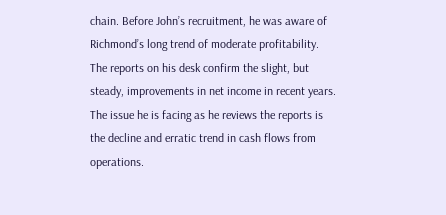chain. Before John’s recruitment, he was aware of Richmond’s long trend of moderate profitability. The reports on his desk confirm the slight, but steady, improvements in net income in recent years. The issue he is facing as he reviews the reports is the decline and erratic trend in cash flows from operations.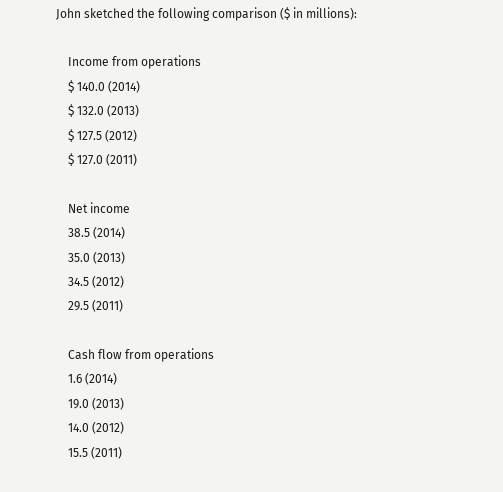John sketched the following comparison ($ in millions):

    Income from operations
    $ 140.0 (2014)
    $ 132.0 (2013)
    $ 127.5 (2012)
    $ 127.0 (2011)

    Net income
    38.5 (2014)
    35.0 (2013)
    34.5 (2012)
    29.5 (2011)

    Cash flow from operations
    1.6 (2014)
    19.0 (2013)
    14.0 (2012)
    15.5 (2011)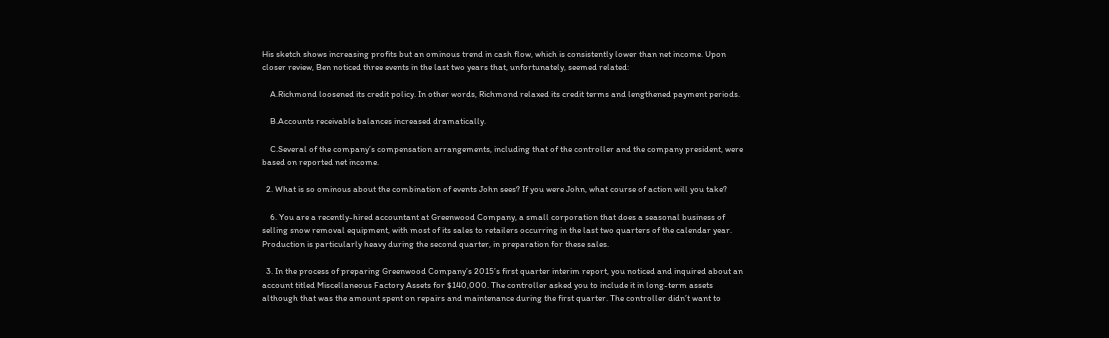His sketch shows increasing profits but an ominous trend in cash flow, which is consistently lower than net income. Upon closer review, Ben noticed three events in the last two years that, unfortunately, seemed related:

    A.Richmond loosened its credit policy. In other words, Richmond relaxed its credit terms and lengthened payment periods.

    B.Accounts receivable balances increased dramatically.

    C.Several of the company’s compensation arrangements, including that of the controller and the company president, were based on reported net income.

  2. What is so ominous about the combination of events John sees? If you were John, what course of action will you take?

    6. You are a recently-hired accountant at Greenwood Company, a small corporation that does a seasonal business of selling snow removal equipment, with most of its sales to retailers occurring in the last two quarters of the calendar year. Production is particularly heavy during the second quarter, in preparation for these sales.

  3. In the process of preparing Greenwood Company’s 2015’s first quarter interim report, you noticed and inquired about an account titled Miscellaneous Factory Assets for $140,000. The controller asked you to include it in long-term assets although that was the amount spent on repairs and maintenance during the first quarter. The controller didn’t want to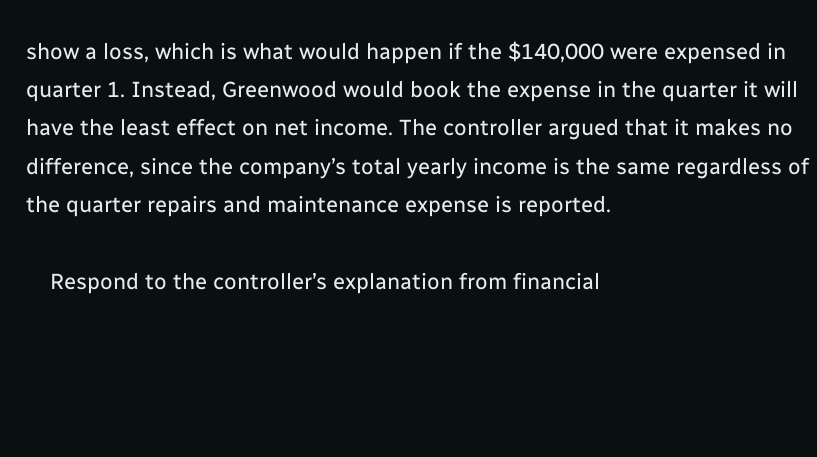show a loss, which is what would happen if the $140,000 were expensed in quarter 1. Instead, Greenwood would book the expense in the quarter it will have the least effect on net income. The controller argued that it makes no difference, since the company’s total yearly income is the same regardless of the quarter repairs and maintenance expense is reported.

    Respond to the controller’s explanation from financial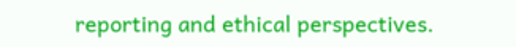reporting and ethical perspectives.